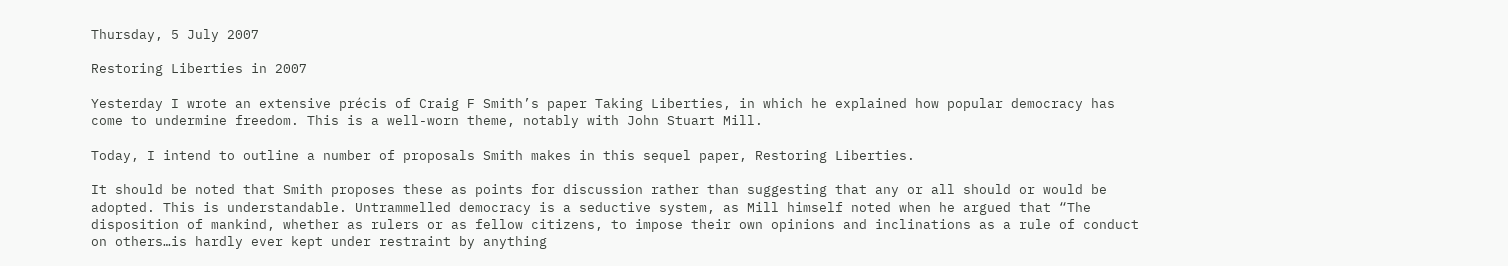Thursday, 5 July 2007

Restoring Liberties in 2007

Yesterday I wrote an extensive précis of Craig F Smith’s paper Taking Liberties, in which he explained how popular democracy has come to undermine freedom. This is a well-worn theme, notably with John Stuart Mill.

Today, I intend to outline a number of proposals Smith makes in this sequel paper, Restoring Liberties.

It should be noted that Smith proposes these as points for discussion rather than suggesting that any or all should or would be adopted. This is understandable. Untrammelled democracy is a seductive system, as Mill himself noted when he argued that “The disposition of mankind, whether as rulers or as fellow citizens, to impose their own opinions and inclinations as a rule of conduct on others…is hardly ever kept under restraint by anything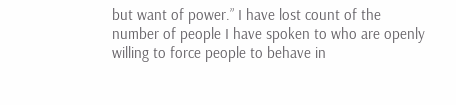but want of power.” I have lost count of the number of people I have spoken to who are openly willing to force people to behave in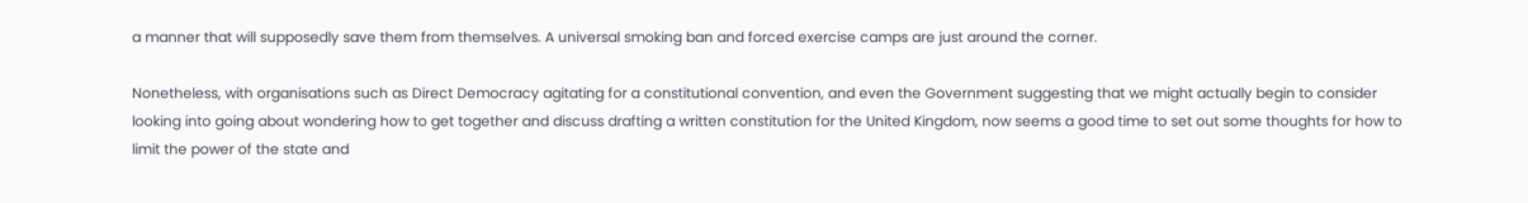a manner that will supposedly save them from themselves. A universal smoking ban and forced exercise camps are just around the corner.

Nonetheless, with organisations such as Direct Democracy agitating for a constitutional convention, and even the Government suggesting that we might actually begin to consider looking into going about wondering how to get together and discuss drafting a written constitution for the United Kingdom, now seems a good time to set out some thoughts for how to limit the power of the state and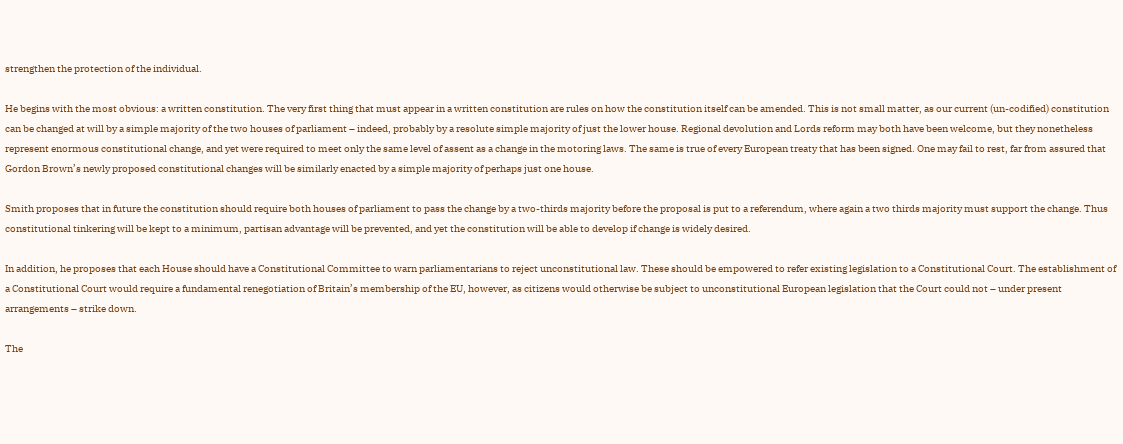strengthen the protection of the individual.

He begins with the most obvious: a written constitution. The very first thing that must appear in a written constitution are rules on how the constitution itself can be amended. This is not small matter, as our current (un-codified) constitution can be changed at will by a simple majority of the two houses of parliament – indeed, probably by a resolute simple majority of just the lower house. Regional devolution and Lords reform may both have been welcome, but they nonetheless represent enormous constitutional change, and yet were required to meet only the same level of assent as a change in the motoring laws. The same is true of every European treaty that has been signed. One may fail to rest, far from assured that Gordon Brown’s newly proposed constitutional changes will be similarly enacted by a simple majority of perhaps just one house.

Smith proposes that in future the constitution should require both houses of parliament to pass the change by a two-thirds majority before the proposal is put to a referendum, where again a two thirds majority must support the change. Thus constitutional tinkering will be kept to a minimum, partisan advantage will be prevented, and yet the constitution will be able to develop if change is widely desired.

In addition, he proposes that each House should have a Constitutional Committee to warn parliamentarians to reject unconstitutional law. These should be empowered to refer existing legislation to a Constitutional Court. The establishment of a Constitutional Court would require a fundamental renegotiation of Britain’s membership of the EU, however, as citizens would otherwise be subject to unconstitutional European legislation that the Court could not – under present arrangements – strike down.

The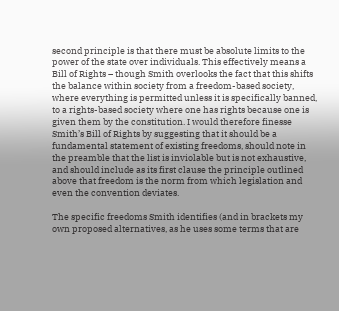second principle is that there must be absolute limits to the power of the state over individuals. This effectively means a Bill of Rights – though Smith overlooks the fact that this shifts the balance within society from a freedom-based society, where everything is permitted unless it is specifically banned, to a rights-based society where one has rights because one is given them by the constitution. I would therefore finesse Smith’s Bill of Rights by suggesting that it should be a fundamental statement of existing freedoms, should note in the preamble that the list is inviolable but is not exhaustive, and should include as its first clause the principle outlined above that freedom is the norm from which legislation and even the convention deviates.

The specific freedoms Smith identifies (and in brackets my own proposed alternatives, as he uses some terms that are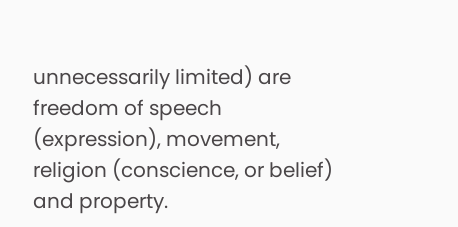unnecessarily limited) are freedom of speech (expression), movement, religion (conscience, or belief) and property.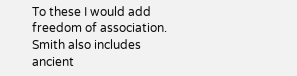To these I would add freedom of association. Smith also includes ancient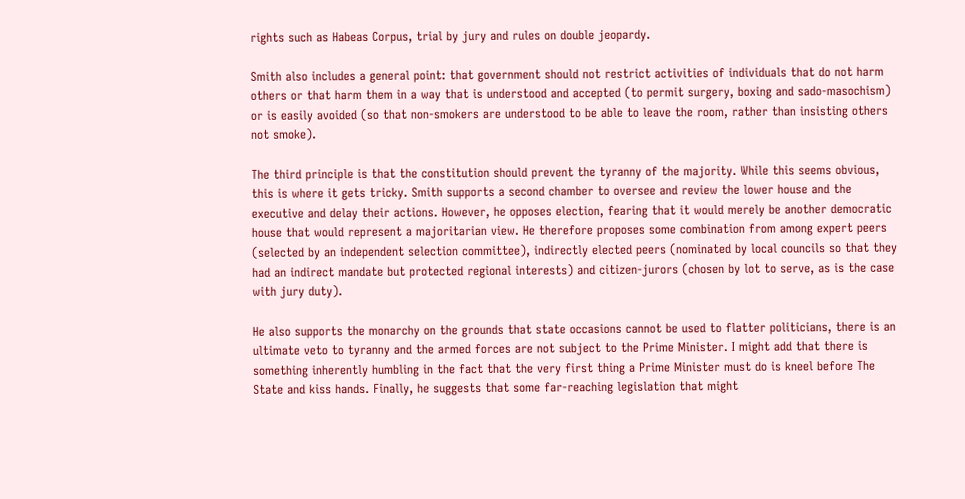rights such as Habeas Corpus, trial by jury and rules on double jeopardy.

Smith also includes a general point: that government should not restrict activities of individuals that do not harm others or that harm them in a way that is understood and accepted (to permit surgery, boxing and sado-masochism) or is easily avoided (so that non-smokers are understood to be able to leave the room, rather than insisting others not smoke).

The third principle is that the constitution should prevent the tyranny of the majority. While this seems obvious, this is where it gets tricky. Smith supports a second chamber to oversee and review the lower house and the executive and delay their actions. However, he opposes election, fearing that it would merely be another democratic house that would represent a majoritarian view. He therefore proposes some combination from among expert peers (selected by an independent selection committee), indirectly elected peers (nominated by local councils so that they had an indirect mandate but protected regional interests) and citizen-jurors (chosen by lot to serve, as is the case with jury duty).

He also supports the monarchy on the grounds that state occasions cannot be used to flatter politicians, there is an ultimate veto to tyranny and the armed forces are not subject to the Prime Minister. I might add that there is something inherently humbling in the fact that the very first thing a Prime Minister must do is kneel before The State and kiss hands. Finally, he suggests that some far-reaching legislation that might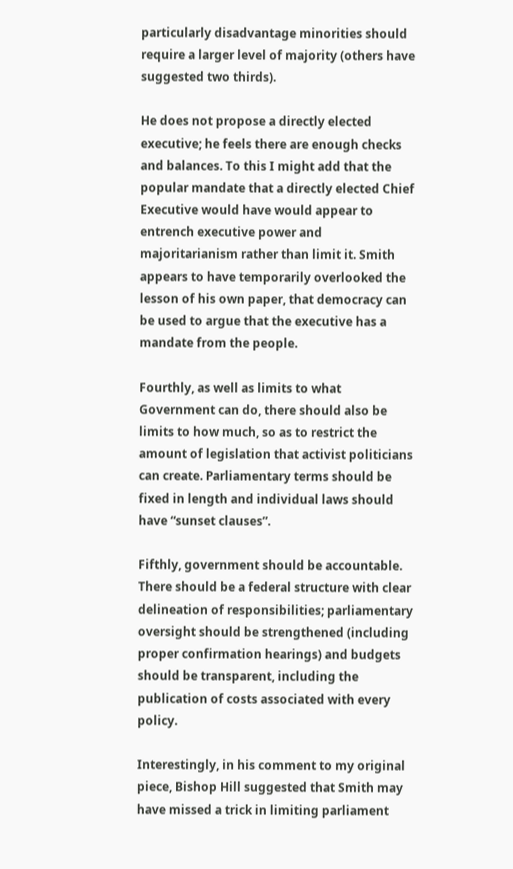particularly disadvantage minorities should require a larger level of majority (others have suggested two thirds).

He does not propose a directly elected executive; he feels there are enough checks and balances. To this I might add that the popular mandate that a directly elected Chief Executive would have would appear to entrench executive power and majoritarianism rather than limit it. Smith appears to have temporarily overlooked the lesson of his own paper, that democracy can be used to argue that the executive has a mandate from the people.

Fourthly, as well as limits to what Government can do, there should also be limits to how much, so as to restrict the amount of legislation that activist politicians can create. Parliamentary terms should be fixed in length and individual laws should have “sunset clauses”.

Fifthly, government should be accountable. There should be a federal structure with clear delineation of responsibilities; parliamentary oversight should be strengthened (including proper confirmation hearings) and budgets should be transparent, including the publication of costs associated with every policy.

Interestingly, in his comment to my original piece, Bishop Hill suggested that Smith may have missed a trick in limiting parliament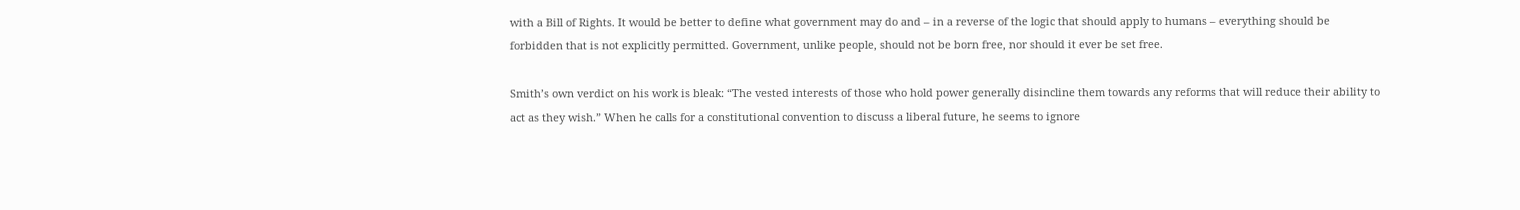with a Bill of Rights. It would be better to define what government may do and – in a reverse of the logic that should apply to humans – everything should be forbidden that is not explicitly permitted. Government, unlike people, should not be born free, nor should it ever be set free.

Smith’s own verdict on his work is bleak: “The vested interests of those who hold power generally disincline them towards any reforms that will reduce their ability to act as they wish.” When he calls for a constitutional convention to discuss a liberal future, he seems to ignore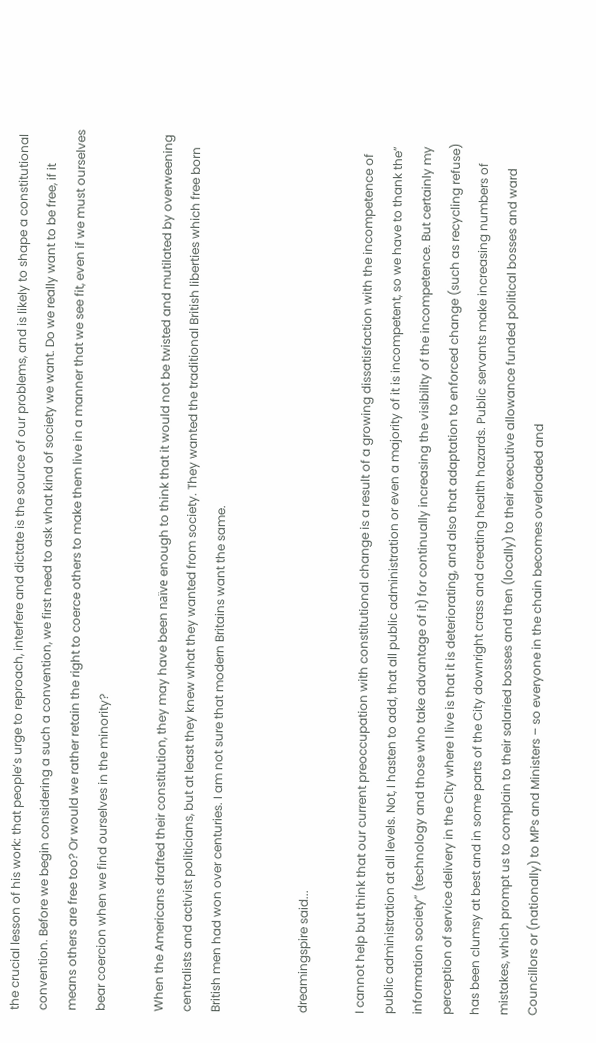the crucial lesson of his work: that people’s urge to reproach, interfere and dictate is the source of our problems, and is likely to shape a constitutional convention. Before we begin considering a such a convention, we first need to ask what kind of society we want. Do we really want to be free, if it means others are free too? Or would we rather retain the right to coerce others to make them live in a manner that we see fit, even if we must ourselves bear coercion when we find ourselves in the minority?

When the Americans drafted their constitution, they may have been naïve enough to think that it would not be twisted and mutilated by overweening centralists and activist politicians, but at least they knew what they wanted from society. They wanted the traditional British liberties which free born British men had won over centuries. I am not sure that modern Britains want the same.


dreamingspire said...

I cannot help but think that our current preoccupation with constitutional change is a result of a growing dissatisfaction with the incompetence of public administration at all levels. Not, I hasten to add, that all public administration or even a majority of it is incompetent, so we have to thank the” information society” (technology and those who take advantage of it) for continually increasing the visibility of the incompetence. But certainly my perception of service delivery in the City where I live is that it is deteriorating, and also that adaptation to enforced change (such as recycling refuse) has been clumsy at best and in some parts of the City downright crass and creating health hazards. Public servants make increasing numbers of mistakes, which prompt us to complain to their salaried bosses and then (locally) to their executive allowance funded political bosses and ward Councillors or (nationally) to MPs and Ministers – so everyone in the chain becomes overloaded and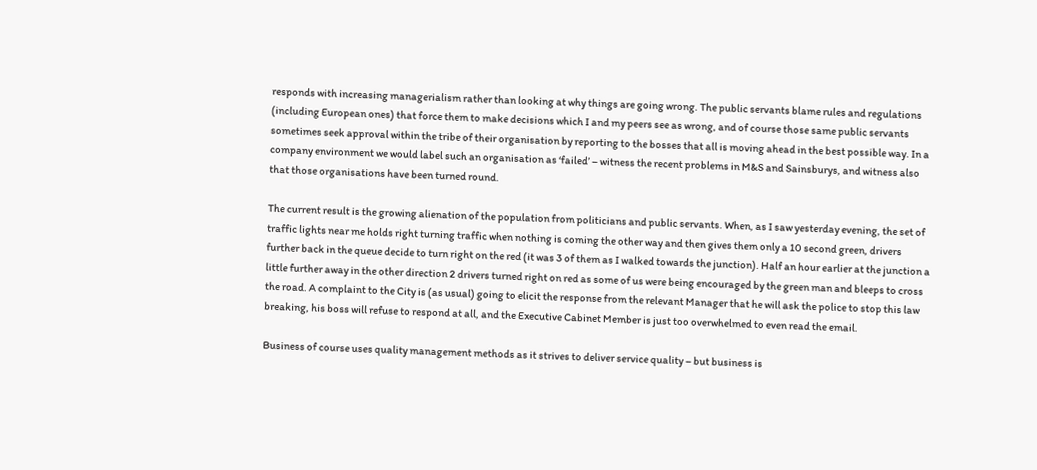responds with increasing managerialism rather than looking at why things are going wrong. The public servants blame rules and regulations (including European ones) that force them to make decisions which I and my peers see as wrong, and of course those same public servants sometimes seek approval within the tribe of their organisation by reporting to the bosses that all is moving ahead in the best possible way. In a company environment we would label such an organisation as ‘failed’ – witness the recent problems in M&S and Sainsburys, and witness also that those organisations have been turned round.

The current result is the growing alienation of the population from politicians and public servants. When, as I saw yesterday evening, the set of traffic lights near me holds right turning traffic when nothing is coming the other way and then gives them only a 10 second green, drivers further back in the queue decide to turn right on the red (it was 3 of them as I walked towards the junction). Half an hour earlier at the junction a little further away in the other direction 2 drivers turned right on red as some of us were being encouraged by the green man and bleeps to cross the road. A complaint to the City is (as usual) going to elicit the response from the relevant Manager that he will ask the police to stop this law breaking, his boss will refuse to respond at all, and the Executive Cabinet Member is just too overwhelmed to even read the email.

Business of course uses quality management methods as it strives to deliver service quality – but business is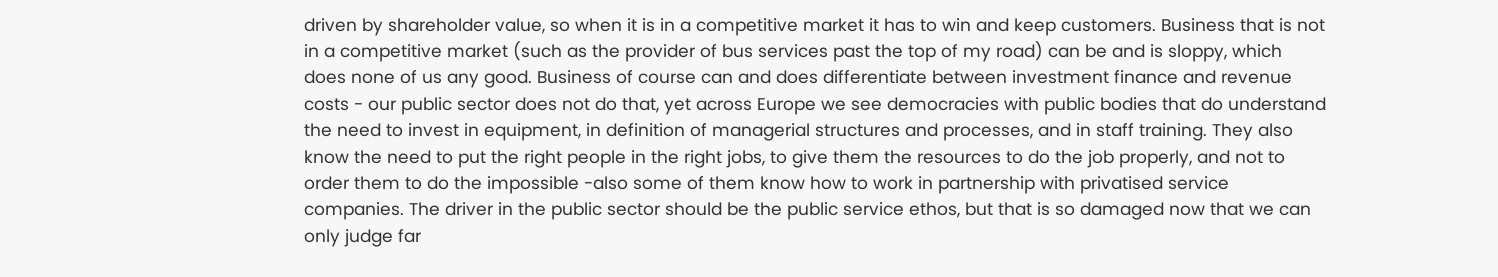driven by shareholder value, so when it is in a competitive market it has to win and keep customers. Business that is not in a competitive market (such as the provider of bus services past the top of my road) can be and is sloppy, which does none of us any good. Business of course can and does differentiate between investment finance and revenue costs - our public sector does not do that, yet across Europe we see democracies with public bodies that do understand the need to invest in equipment, in definition of managerial structures and processes, and in staff training. They also know the need to put the right people in the right jobs, to give them the resources to do the job properly, and not to order them to do the impossible -also some of them know how to work in partnership with privatised service companies. The driver in the public sector should be the public service ethos, but that is so damaged now that we can only judge far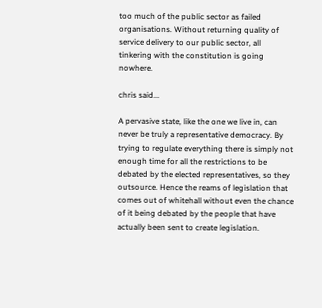too much of the public sector as failed organisations. Without returning quality of service delivery to our public sector, all tinkering with the constitution is going nowhere.

chris said...

A pervasive state, like the one we live in, can never be truly a representative democracy. By trying to regulate everything there is simply not enough time for all the restrictions to be debated by the elected representatives, so they outsource. Hence the reams of legislation that comes out of whitehall without even the chance of it being debated by the people that have actually been sent to create legislation.